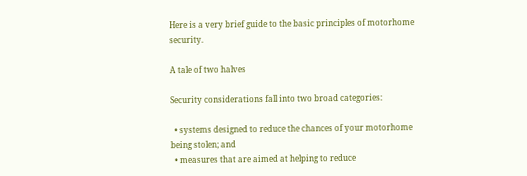Here is a very brief guide to the basic principles of motorhome security.

A tale of two halves

Security considerations fall into two broad categories:

  • systems designed to reduce the chances of your motorhome being stolen; and
  • measures that are aimed at helping to reduce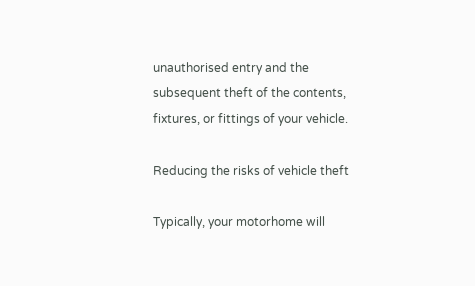unauthorised entry and the subsequent theft of the contents, fixtures, or fittings of your vehicle.

Reducing the risks of vehicle theft

Typically, your motorhome will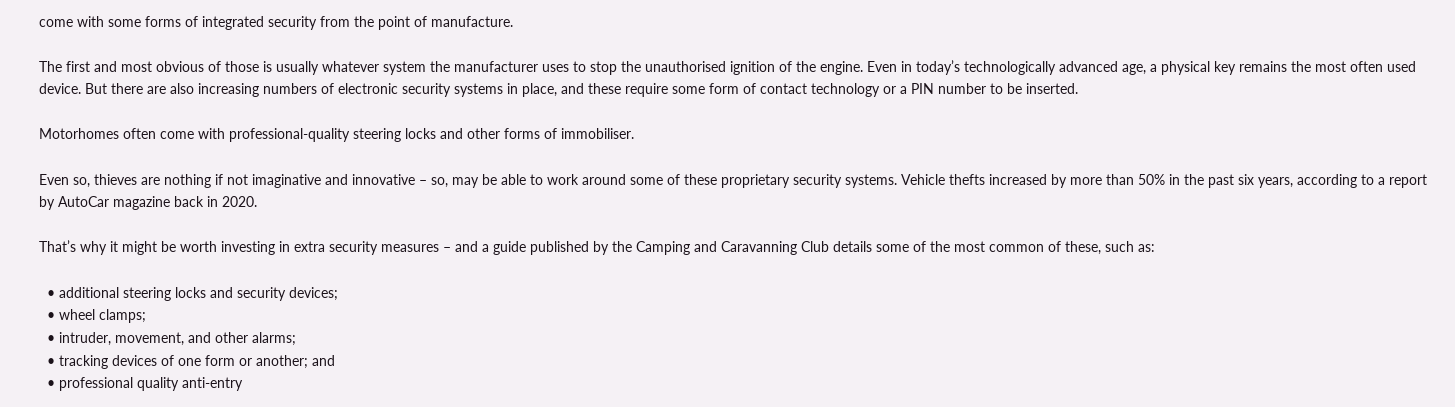come with some forms of integrated security from the point of manufacture.

The first and most obvious of those is usually whatever system the manufacturer uses to stop the unauthorised ignition of the engine. Even in today’s technologically advanced age, a physical key remains the most often used device. But there are also increasing numbers of electronic security systems in place, and these require some form of contact technology or a PIN number to be inserted.

Motorhomes often come with professional-quality steering locks and other forms of immobiliser.

Even so, thieves are nothing if not imaginative and innovative – so, may be able to work around some of these proprietary security systems. Vehicle thefts increased by more than 50% in the past six years, according to a report by AutoCar magazine back in 2020.

That’s why it might be worth investing in extra security measures – and a guide published by the Camping and Caravanning Club details some of the most common of these, such as:

  • additional steering locks and security devices;
  • wheel clamps;
  • intruder, movement, and other alarms;
  • tracking devices of one form or another; and
  • professional quality anti-entry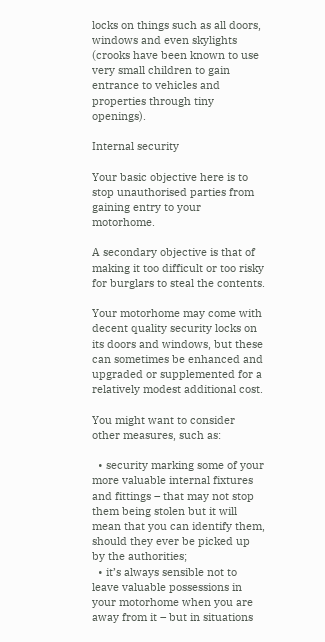locks on things such as all doors, windows and even skylights (crooks have been known to use very small children to gain entrance to vehicles and properties through tiny openings).

Internal security

Your basic objective here is to stop unauthorised parties from gaining entry to your motorhome.

A secondary objective is that of making it too difficult or too risky for burglars to steal the contents.

Your motorhome may come with decent quality security locks on its doors and windows, but these can sometimes be enhanced and upgraded or supplemented for a relatively modest additional cost.

You might want to consider other measures, such as:

  • security marking some of your more valuable internal fixtures and fittings – that may not stop them being stolen but it will mean that you can identify them, should they ever be picked up by the authorities;
  • it’s always sensible not to leave valuable possessions in your motorhome when you are away from it – but in situations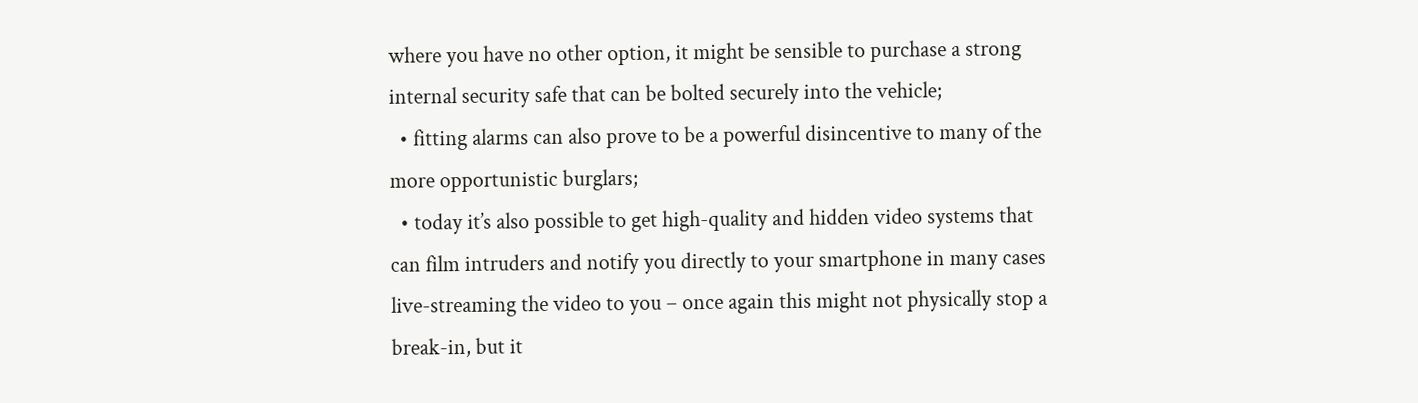where you have no other option, it might be sensible to purchase a strong internal security safe that can be bolted securely into the vehicle;
  • fitting alarms can also prove to be a powerful disincentive to many of the more opportunistic burglars;
  • today it’s also possible to get high-quality and hidden video systems that can film intruders and notify you directly to your smartphone in many cases live-streaming the video to you – once again this might not physically stop a break-in, but it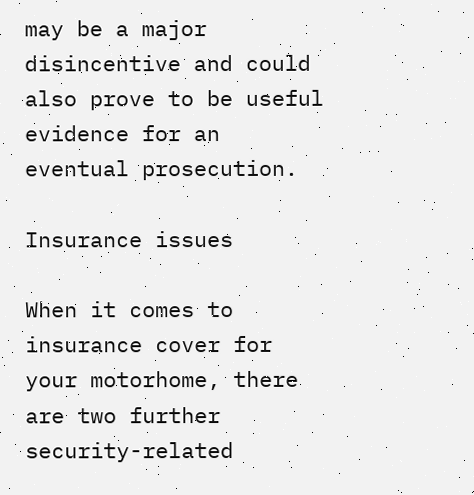may be a major disincentive and could also prove to be useful evidence for an eventual prosecution.

Insurance issues

When it comes to insurance cover for your motorhome, there are two further security-related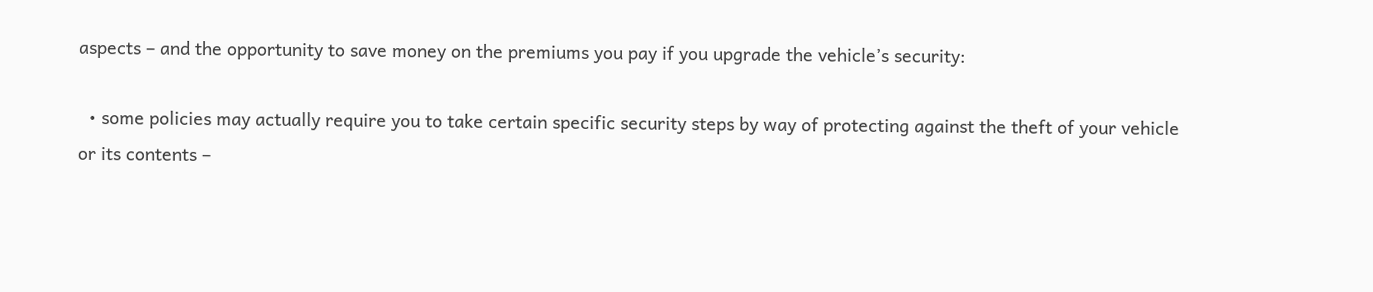aspects – and the opportunity to save money on the premiums you pay if you upgrade the vehicle’s security:

  • some policies may actually require you to take certain specific security steps by way of protecting against the theft of your vehicle or its contents –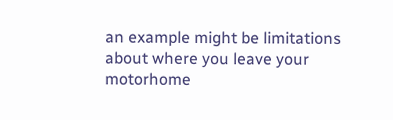an example might be limitations about where you leave your motorhome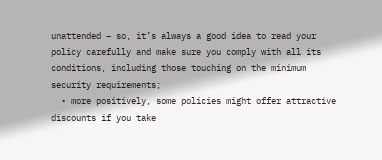unattended – so, it’s always a good idea to read your policy carefully and make sure you comply with all its conditions, including those touching on the minimum security requirements;
  • more positively, some policies might offer attractive discounts if you take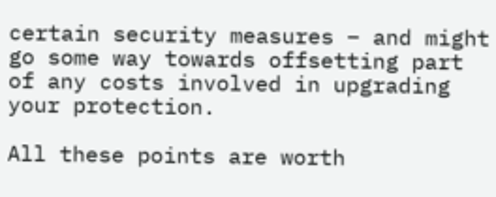certain security measures – and might go some way towards offsetting part of any costs involved in upgrading your protection.

All these points are worth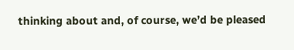thinking about and, of course, we’d be pleased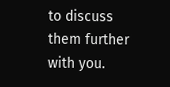to discuss them further with you.